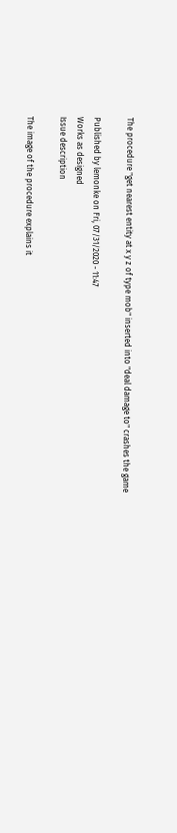The procedure "get nearest entity at x y z of type mob" inserted into "deal damage to" crashes the game

Published by lemonke on Fri, 07/31/2020 - 11:47
Works as designed
Issue description

The image of the procedure explains it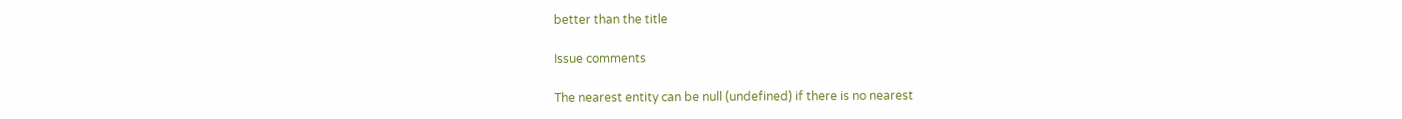better than the title

Issue comments

The nearest entity can be null (undefined) if there is no nearest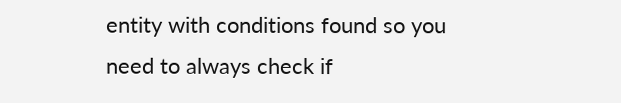entity with conditions found so you need to always check if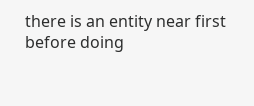there is an entity near first before doing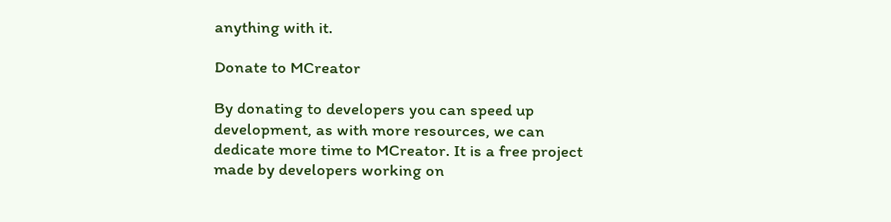anything with it.

Donate to MCreator

By donating to developers you can speed up development, as with more resources, we can dedicate more time to MCreator. It is a free project made by developers working on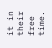it in their free time.